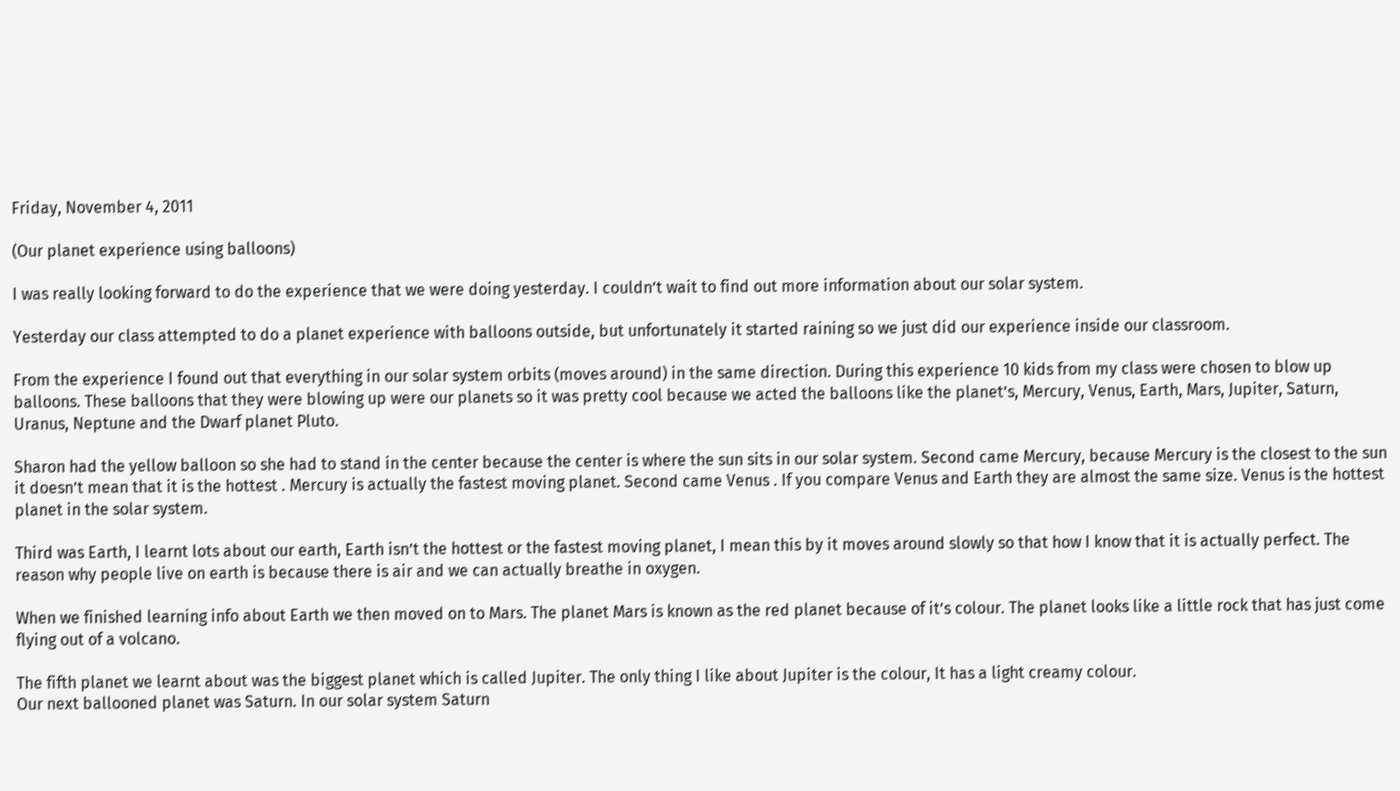Friday, November 4, 2011

(Our planet experience using balloons)

I was really looking forward to do the experience that we were doing yesterday. I couldn’t wait to find out more information about our solar system.

Yesterday our class attempted to do a planet experience with balloons outside, but unfortunately it started raining so we just did our experience inside our classroom.

From the experience I found out that everything in our solar system orbits (moves around) in the same direction. During this experience 10 kids from my class were chosen to blow up balloons. These balloons that they were blowing up were our planets so it was pretty cool because we acted the balloons like the planet’s, Mercury, Venus, Earth, Mars, Jupiter, Saturn, Uranus, Neptune and the Dwarf planet Pluto.

Sharon had the yellow balloon so she had to stand in the center because the center is where the sun sits in our solar system. Second came Mercury, because Mercury is the closest to the sun it doesn’t mean that it is the hottest . Mercury is actually the fastest moving planet. Second came Venus . If you compare Venus and Earth they are almost the same size. Venus is the hottest planet in the solar system.

Third was Earth, I learnt lots about our earth, Earth isn’t the hottest or the fastest moving planet, I mean this by it moves around slowly so that how I know that it is actually perfect. The reason why people live on earth is because there is air and we can actually breathe in oxygen.

When we finished learning info about Earth we then moved on to Mars. The planet Mars is known as the red planet because of it’s colour. The planet looks like a little rock that has just come flying out of a volcano.

The fifth planet we learnt about was the biggest planet which is called Jupiter. The only thing I like about Jupiter is the colour, It has a light creamy colour.
Our next ballooned planet was Saturn. In our solar system Saturn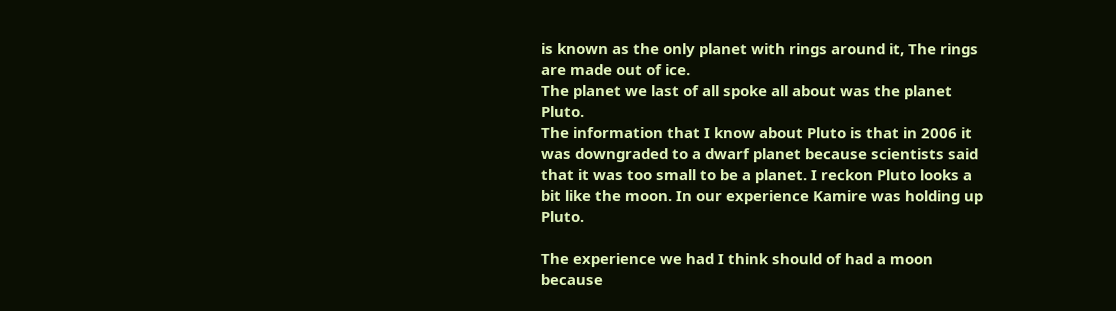is known as the only planet with rings around it, The rings are made out of ice.
The planet we last of all spoke all about was the planet Pluto.
The information that I know about Pluto is that in 2006 it was downgraded to a dwarf planet because scientists said that it was too small to be a planet. I reckon Pluto looks a bit like the moon. In our experience Kamire was holding up Pluto.

The experience we had I think should of had a moon because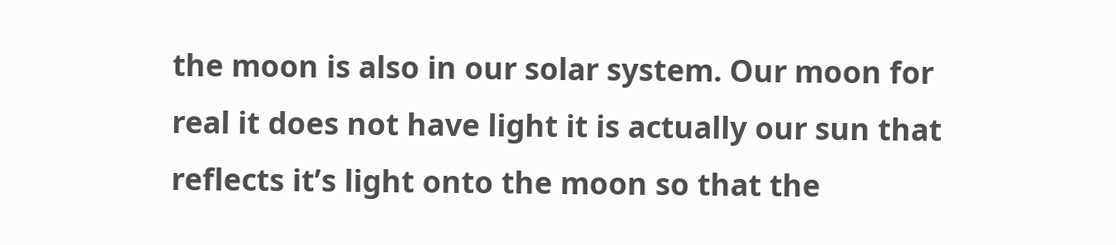the moon is also in our solar system. Our moon for real it does not have light it is actually our sun that reflects it’s light onto the moon so that the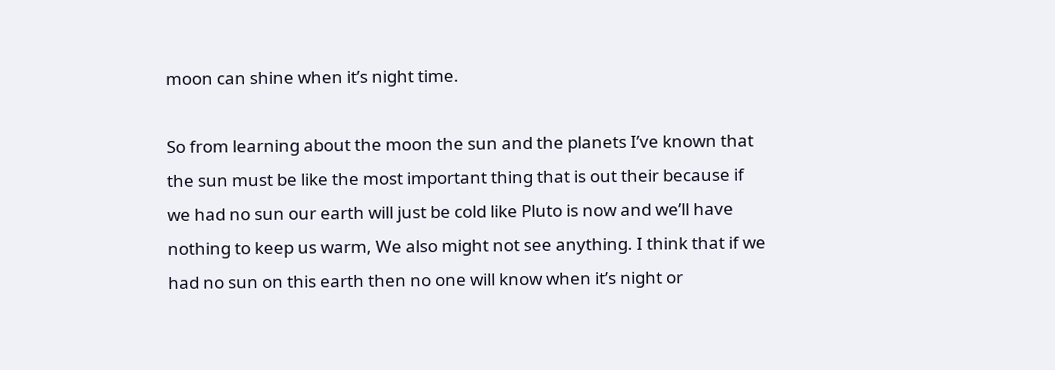moon can shine when it’s night time.

So from learning about the moon the sun and the planets I’ve known that the sun must be like the most important thing that is out their because if we had no sun our earth will just be cold like Pluto is now and we’ll have nothing to keep us warm, We also might not see anything. I think that if we had no sun on this earth then no one will know when it’s night or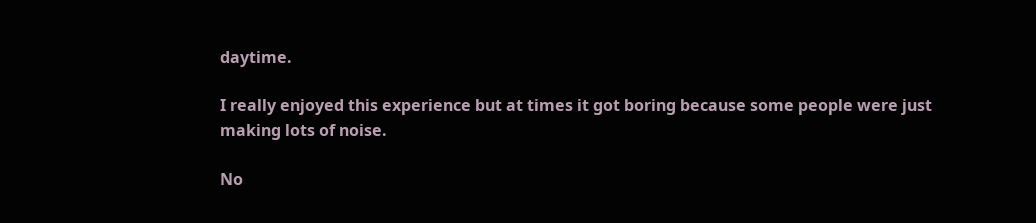daytime.

I really enjoyed this experience but at times it got boring because some people were just making lots of noise.

No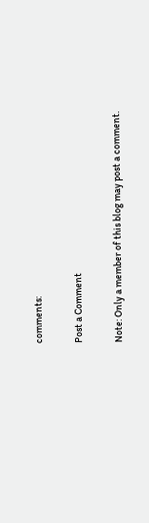comments:

Post a Comment

Note: Only a member of this blog may post a comment.